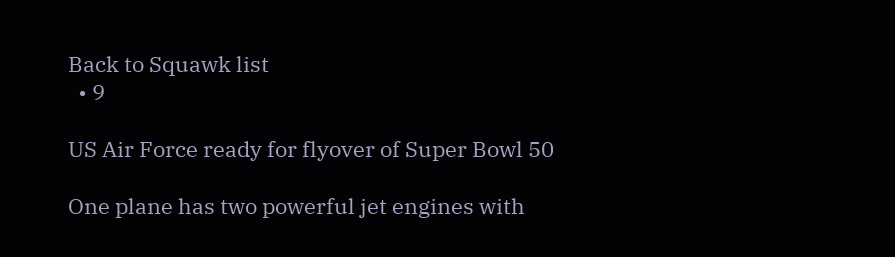Back to Squawk list
  • 9

US Air Force ready for flyover of Super Bowl 50

One plane has two powerful jet engines with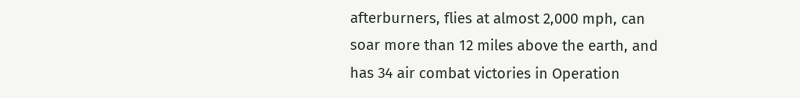afterburners, flies at almost 2,000 mph, can soar more than 12 miles above the earth, and has 34 air combat victories in Operation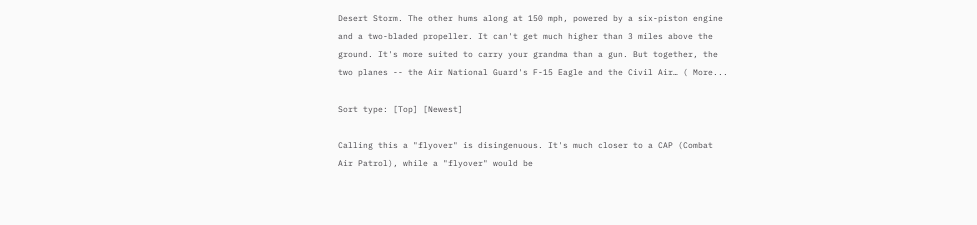Desert Storm. The other hums along at 150 mph, powered by a six-piston engine and a two-bladed propeller. It can't get much higher than 3 miles above the ground. It's more suited to carry your grandma than a gun. But together, the two planes -- the Air National Guard's F-15 Eagle and the Civil Air… ( More...

Sort type: [Top] [Newest]

Calling this a "flyover" is disingenuous. It's much closer to a CAP (Combat Air Patrol), while a "flyover" would be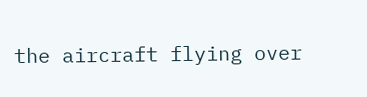the aircraft flying over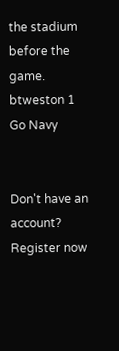the stadium before the game.
btweston 1
Go Navy


Don't have an account? Register now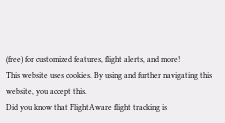(free) for customized features, flight alerts, and more!
This website uses cookies. By using and further navigating this website, you accept this.
Did you know that FlightAware flight tracking is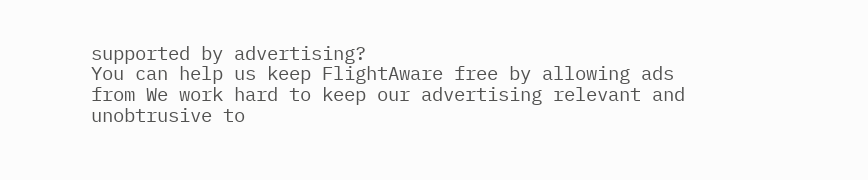supported by advertising?
You can help us keep FlightAware free by allowing ads from We work hard to keep our advertising relevant and unobtrusive to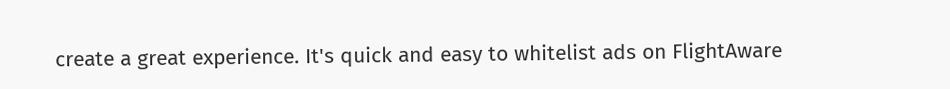create a great experience. It's quick and easy to whitelist ads on FlightAware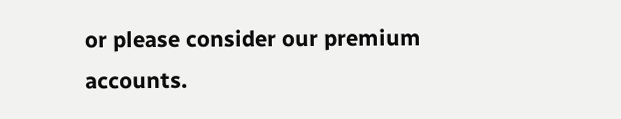or please consider our premium accounts.